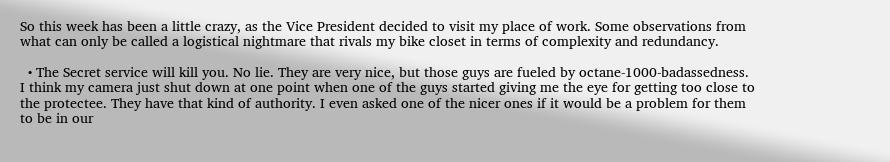So this week has been a little crazy, as the Vice President decided to visit my place of work. Some observations from what can only be called a logistical nightmare that rivals my bike closet in terms of complexity and redundancy.

  • The Secret service will kill you. No lie. They are very nice, but those guys are fueled by octane-1000-badassedness. I think my camera just shut down at one point when one of the guys started giving me the eye for getting too close to the protectee. They have that kind of authority. I even asked one of the nicer ones if it would be a problem for them to be in our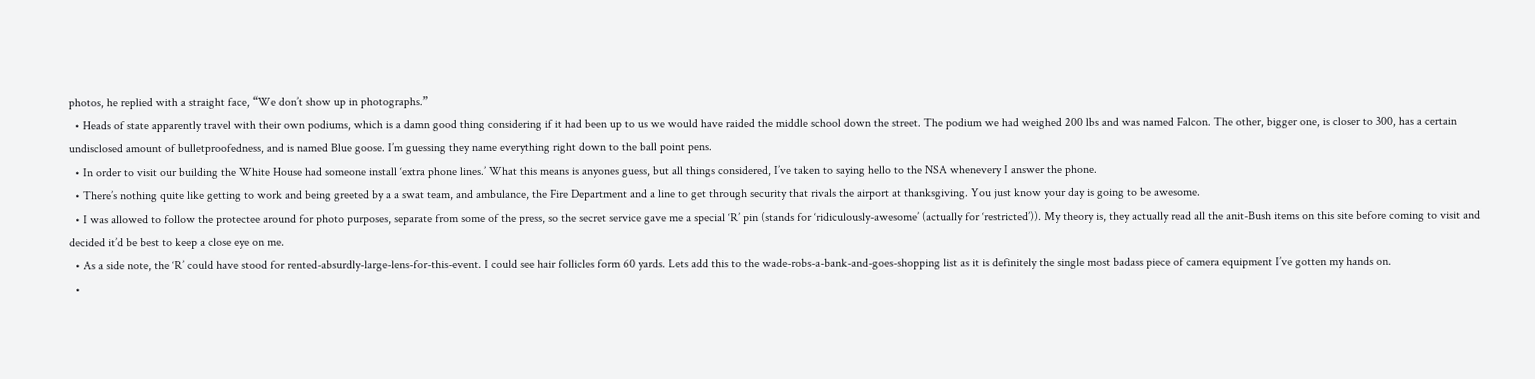photos, he replied with a straight face, “We don’t show up in photographs.”
  • Heads of state apparently travel with their own podiums, which is a damn good thing considering if it had been up to us we would have raided the middle school down the street. The podium we had weighed 200 lbs and was named Falcon. The other, bigger one, is closer to 300, has a certain undisclosed amount of bulletproofedness, and is named Blue goose. I’m guessing they name everything right down to the ball point pens.
  • In order to visit our building the White House had someone install ‘extra phone lines.’ What this means is anyones guess, but all things considered, I’ve taken to saying hello to the NSA whenevery I answer the phone.
  • There’s nothing quite like getting to work and being greeted by a a swat team, and ambulance, the Fire Department and a line to get through security that rivals the airport at thanksgiving. You just know your day is going to be awesome.
  • I was allowed to follow the protectee around for photo purposes, separate from some of the press, so the secret service gave me a special ‘R’ pin (stands for ‘ridiculously-awesome’ (actually for ‘restricted’)). My theory is, they actually read all the anit-Bush items on this site before coming to visit and decided it’d be best to keep a close eye on me.
  • As a side note, the ‘R’ could have stood for rented-absurdly-large-lens-for-this-event. I could see hair follicles form 60 yards. Lets add this to the wade-robs-a-bank-and-goes-shopping list as it is definitely the single most badass piece of camera equipment I’ve gotten my hands on.
  •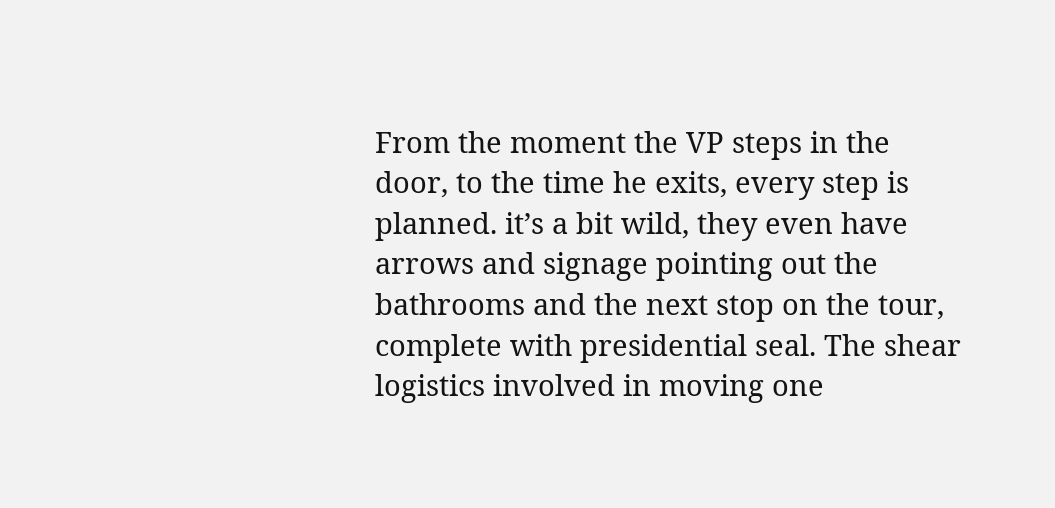From the moment the VP steps in the door, to the time he exits, every step is planned. it’s a bit wild, they even have arrows and signage pointing out the bathrooms and the next stop on the tour, complete with presidential seal. The shear logistics involved in moving one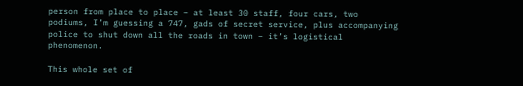person from place to place – at least 30 staff, four cars, two podiums, I’m guessing a 747, gads of secret service, plus accompanying police to shut down all the roads in town – it’s logistical phenomenon.

This whole set of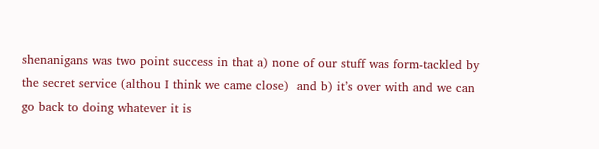shenanigans was two point success in that a) none of our stuff was form-tackled by the secret service (althou I think we came close)  and b) it’s over with and we can go back to doing whatever it is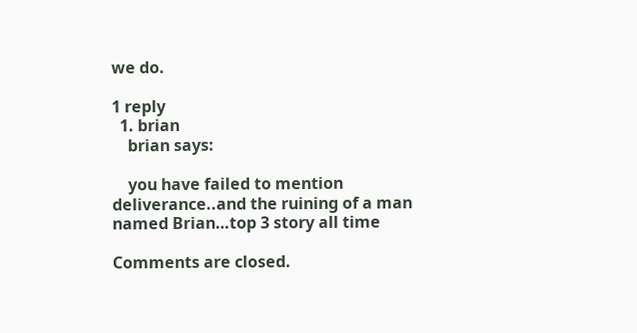we do.

1 reply
  1. brian
    brian says:

    you have failed to mention deliverance..and the ruining of a man named Brian…top 3 story all time

Comments are closed.